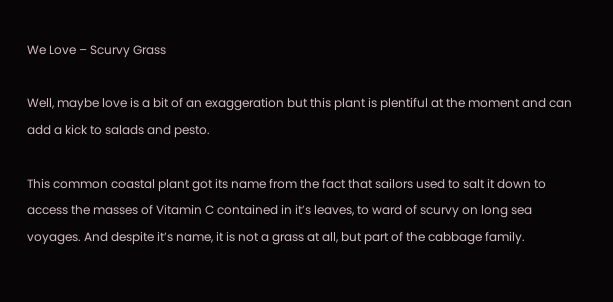We Love – Scurvy Grass

Well, maybe love is a bit of an exaggeration but this plant is plentiful at the moment and can add a kick to salads and pesto.

This common coastal plant got its name from the fact that sailors used to salt it down to access the masses of Vitamin C contained in it’s leaves, to ward of scurvy on long sea voyages. And despite it’s name, it is not a grass at all, but part of the cabbage family.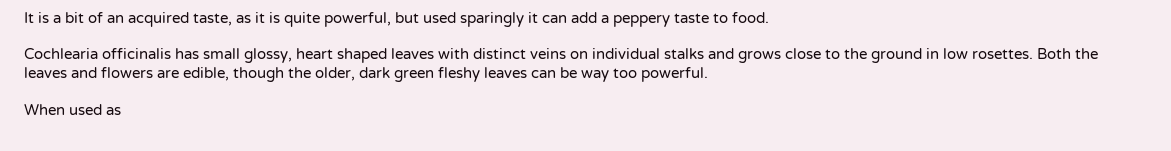It is a bit of an acquired taste, as it is quite powerful, but used sparingly it can add a peppery taste to food.

Cochlearia officinalis has small glossy, heart shaped leaves with distinct veins on individual stalks and grows close to the ground in low rosettes. Both the leaves and flowers are edible, though the older, dark green fleshy leaves can be way too powerful.

When used as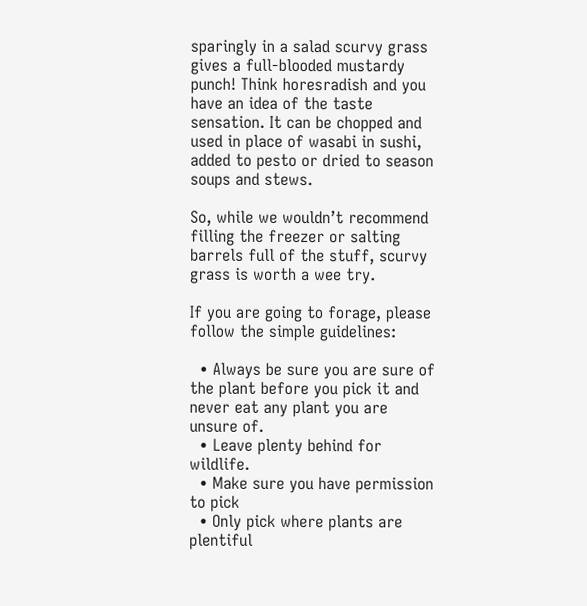sparingly in a salad scurvy grass gives a full-blooded mustardy punch! Think horesradish and you have an idea of the taste sensation. It can be chopped and used in place of wasabi in sushi, added to pesto or dried to season soups and stews.

So, while we wouldn’t recommend filling the freezer or salting barrels full of the stuff, scurvy grass is worth a wee try.

If you are going to forage, please follow the simple guidelines:

  • Always be sure you are sure of the plant before you pick it and never eat any plant you are unsure of.
  • Leave plenty behind for wildlife.
  • Make sure you have permission to pick
  • Only pick where plants are plentiful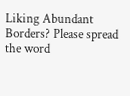Liking Abundant Borders? Please spread the word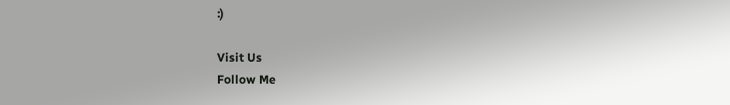:)

Visit Us
Follow Me